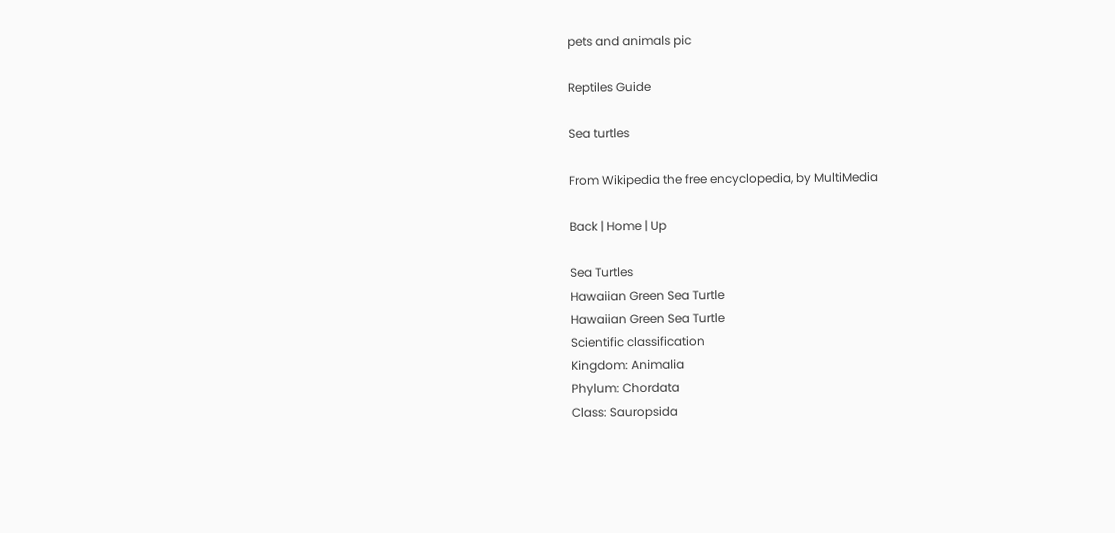pets and animals pic

Reptiles Guide

Sea turtles

From Wikipedia the free encyclopedia, by MultiMedia

Back | Home | Up

Sea Turtles
Hawaiian Green Sea Turtle
Hawaiian Green Sea Turtle
Scientific classification
Kingdom: Animalia
Phylum: Chordata
Class: Sauropsida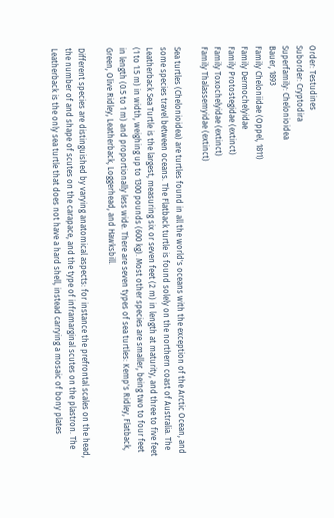Order: Testudines
Suborder: Cryptodira
Superfamily: Chelonioidea
Bauer, 1893
Family Cheloniidae (Oppel, 1811)
Family Dermochelyidae
Family Protostegidae (extinct)
Family Toxochelyidae (extinct)
Family Thalassemyidae (extinct)

Sea turtles (Chelonioidea) are turtles found in all the world's oceans with the exception of the Arctic Ocean, and some species travel between oceans. The Flatback turtle is found solely on the northern coast of Australia. The Leatherback Sea Turtle is the largest, measuring six or seven feet (2 m) in length at maturity, and three to five feet (1 to 1.5 m) in width, weighing up to 1300 pounds (600 kg). Most other species are smaller, being two to four feet in length (0.5 to 1 m) and proportionally less wide. There are seven types of sea turtles: Kemp's Ridley, Flatback, Green, Olive Ridley, Leatherback, Loggerhead, and Hawksbill.

Different species are distinguished by varying anatomical aspects: for instance the prefrontal scales on the head, the number of and shape of scutes on the carapace, and the type of inframarginal scutes on the plastron. The Leatherback is the only sea turtle that does not have a hard shell, instead carrying a mosaic of bony plates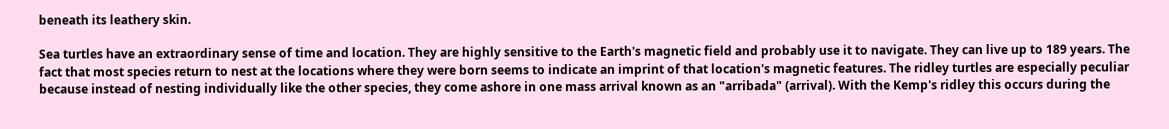beneath its leathery skin.

Sea turtles have an extraordinary sense of time and location. They are highly sensitive to the Earth's magnetic field and probably use it to navigate. They can live up to 189 years. The fact that most species return to nest at the locations where they were born seems to indicate an imprint of that location's magnetic features. The ridley turtles are especially peculiar because instead of nesting individually like the other species, they come ashore in one mass arrival known as an "arribada" (arrival). With the Kemp's ridley this occurs during the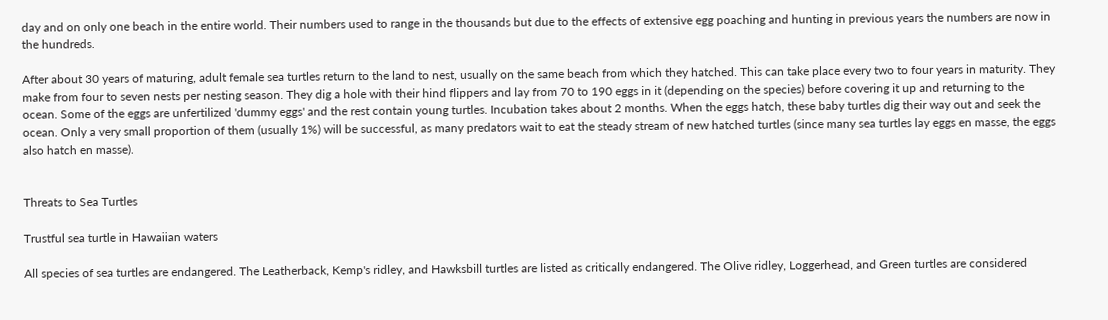day and on only one beach in the entire world. Their numbers used to range in the thousands but due to the effects of extensive egg poaching and hunting in previous years the numbers are now in the hundreds.

After about 30 years of maturing, adult female sea turtles return to the land to nest, usually on the same beach from which they hatched. This can take place every two to four years in maturity. They make from four to seven nests per nesting season. They dig a hole with their hind flippers and lay from 70 to 190 eggs in it (depending on the species) before covering it up and returning to the ocean. Some of the eggs are unfertilized 'dummy eggs' and the rest contain young turtles. Incubation takes about 2 months. When the eggs hatch, these baby turtles dig their way out and seek the ocean. Only a very small proportion of them (usually 1%) will be successful, as many predators wait to eat the steady stream of new hatched turtles (since many sea turtles lay eggs en masse, the eggs also hatch en masse).


Threats to Sea Turtles

Trustful sea turtle in Hawaiian waters

All species of sea turtles are endangered. The Leatherback, Kemp's ridley, and Hawksbill turtles are listed as critically endangered. The Olive ridley, Loggerhead, and Green turtles are considered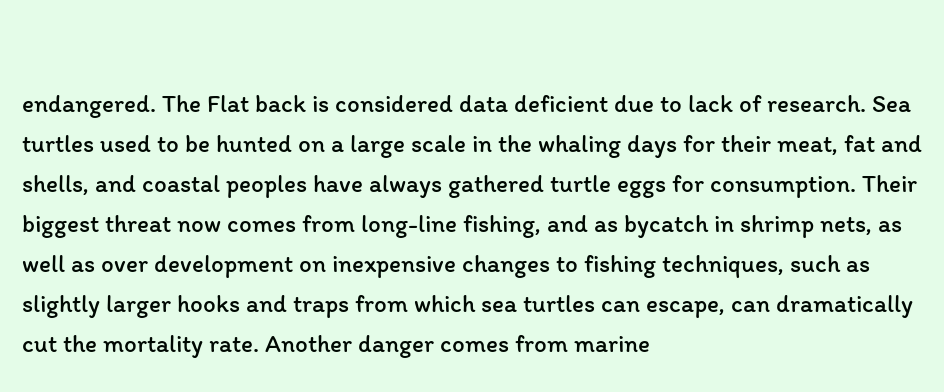endangered. The Flat back is considered data deficient due to lack of research. Sea turtles used to be hunted on a large scale in the whaling days for their meat, fat and shells, and coastal peoples have always gathered turtle eggs for consumption. Their biggest threat now comes from long-line fishing, and as bycatch in shrimp nets, as well as over development on inexpensive changes to fishing techniques, such as slightly larger hooks and traps from which sea turtles can escape, can dramatically cut the mortality rate. Another danger comes from marine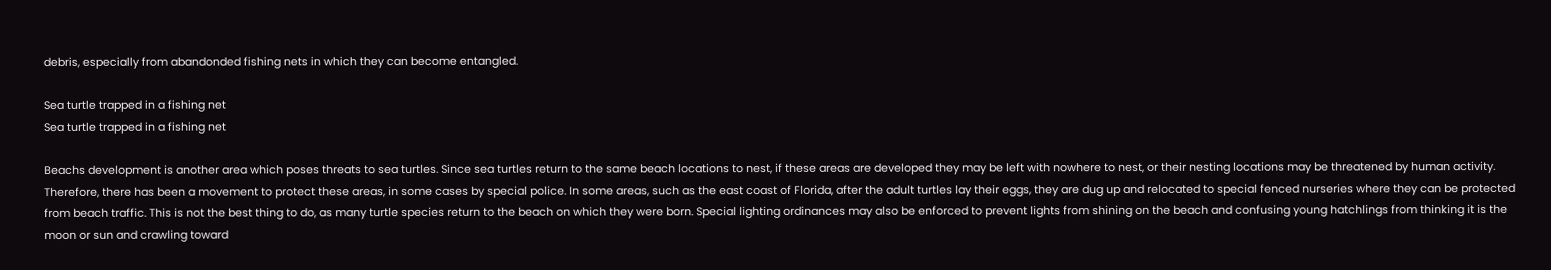debris, especially from abandonded fishing nets in which they can become entangled.

Sea turtle trapped in a fishing net
Sea turtle trapped in a fishing net

Beachs development is another area which poses threats to sea turtles. Since sea turtles return to the same beach locations to nest, if these areas are developed they may be left with nowhere to nest, or their nesting locations may be threatened by human activity. Therefore, there has been a movement to protect these areas, in some cases by special police. In some areas, such as the east coast of Florida, after the adult turtles lay their eggs, they are dug up and relocated to special fenced nurseries where they can be protected from beach traffic. This is not the best thing to do, as many turtle species return to the beach on which they were born. Special lighting ordinances may also be enforced to prevent lights from shining on the beach and confusing young hatchlings from thinking it is the moon or sun and crawling toward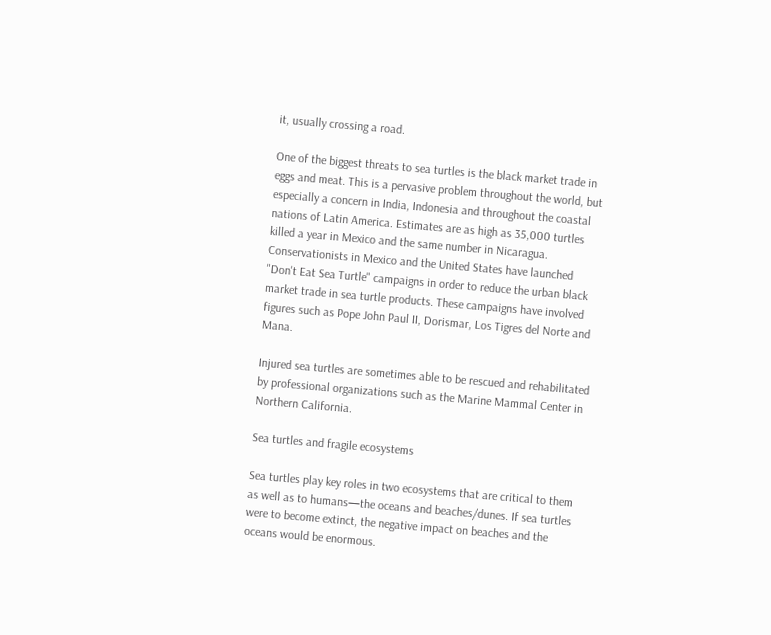it, usually crossing a road.

One of the biggest threats to sea turtles is the black market trade in eggs and meat. This is a pervasive problem throughout the world, but especially a concern in India, Indonesia and throughout the coastal nations of Latin America. Estimates are as high as 35,000 turtles killed a year in Mexico and the same number in Nicaragua. Conservationists in Mexico and the United States have launched "Don't Eat Sea Turtle" campaigns in order to reduce the urban black market trade in sea turtle products. These campaigns have involved figures such as Pope John Paul II, Dorismar, Los Tigres del Norte and Mana.

Injured sea turtles are sometimes able to be rescued and rehabilitated by professional organizations such as the Marine Mammal Center in Northern California.

Sea turtles and fragile ecosystems

Sea turtles play key roles in two ecosystems that are critical to them as well as to humans—the oceans and beaches/dunes. If sea turtles were to become extinct, the negative impact on beaches and the oceans would be enormous.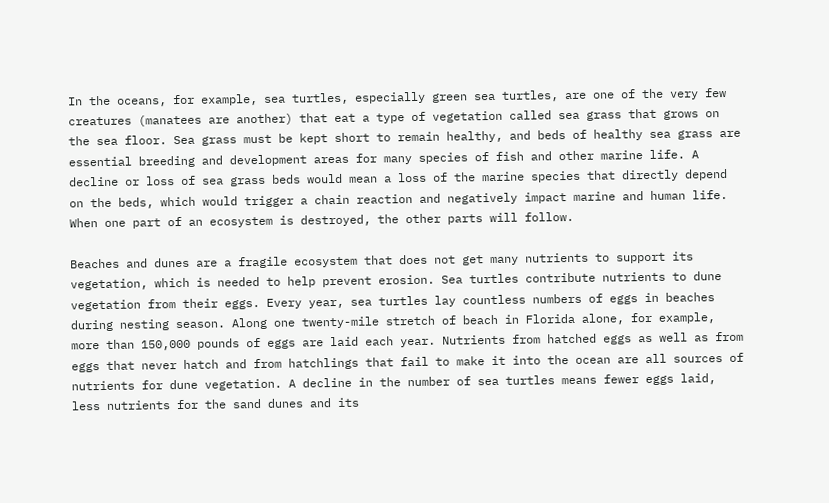In the oceans, for example, sea turtles, especially green sea turtles, are one of the very few creatures (manatees are another) that eat a type of vegetation called sea grass that grows on the sea floor. Sea grass must be kept short to remain healthy, and beds of healthy sea grass are essential breeding and development areas for many species of fish and other marine life. A decline or loss of sea grass beds would mean a loss of the marine species that directly depend on the beds, which would trigger a chain reaction and negatively impact marine and human life. When one part of an ecosystem is destroyed, the other parts will follow.

Beaches and dunes are a fragile ecosystem that does not get many nutrients to support its vegetation, which is needed to help prevent erosion. Sea turtles contribute nutrients to dune vegetation from their eggs. Every year, sea turtles lay countless numbers of eggs in beaches during nesting season. Along one twenty-mile stretch of beach in Florida alone, for example, more than 150,000 pounds of eggs are laid each year. Nutrients from hatched eggs as well as from eggs that never hatch and from hatchlings that fail to make it into the ocean are all sources of nutrients for dune vegetation. A decline in the number of sea turtles means fewer eggs laid, less nutrients for the sand dunes and its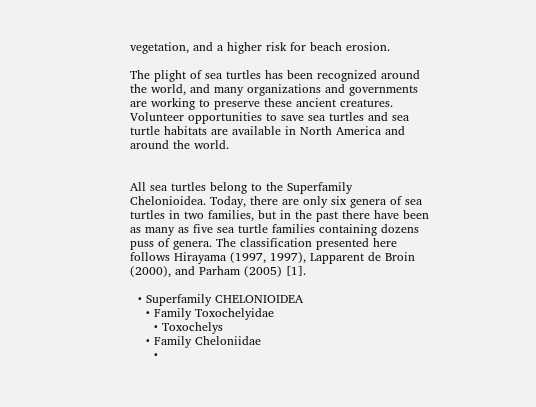vegetation, and a higher risk for beach erosion.

The plight of sea turtles has been recognized around the world, and many organizations and governments are working to preserve these ancient creatures. Volunteer opportunities to save sea turtles and sea turtle habitats are available in North America and around the world.


All sea turtles belong to the Superfamily Chelonioidea. Today, there are only six genera of sea turtles in two families, but in the past there have been as many as five sea turtle families containing dozens puss of genera. The classification presented here follows Hirayama (1997, 1997), Lapparent de Broin (2000), and Parham (2005) [1].

  • Superfamily CHELONIOIDEA
    • Family Toxochelyidae
      • Toxochelys
    • Family Cheloniidae
      •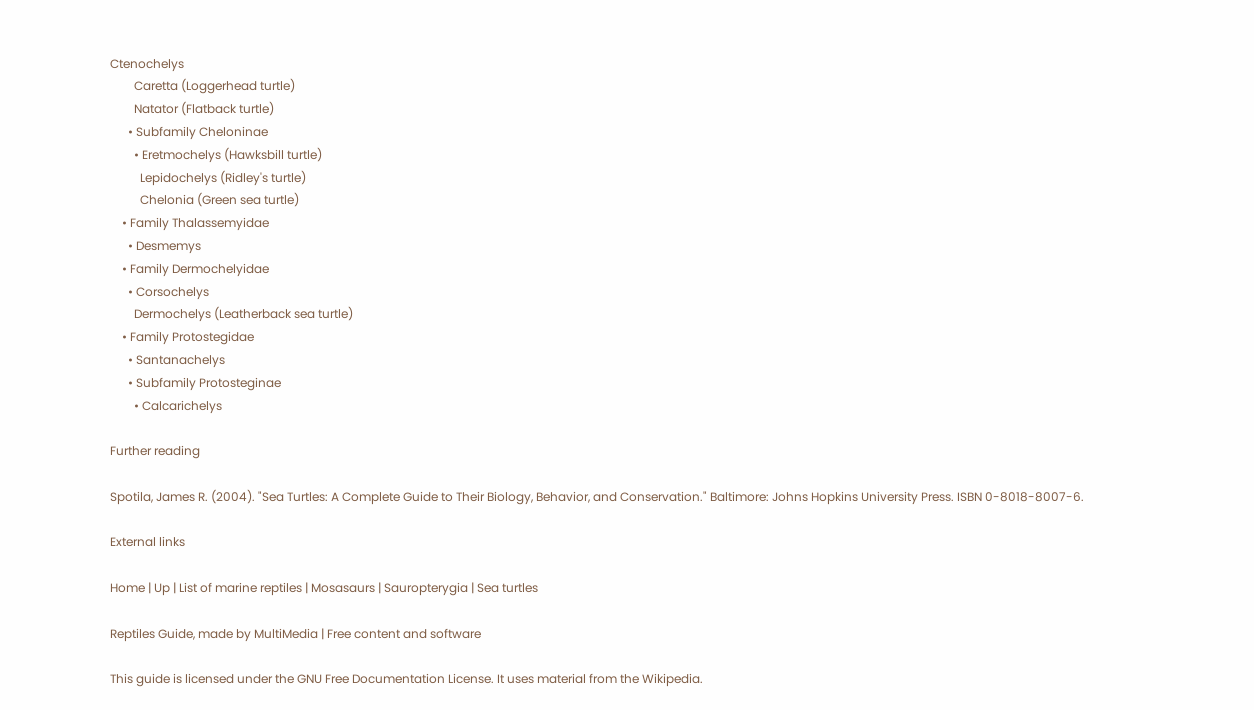Ctenochelys
        Caretta (Loggerhead turtle)
        Natator (Flatback turtle)
      • Subfamily Cheloninae
        • Eretmochelys (Hawksbill turtle)
          Lepidochelys (Ridley's turtle)
          Chelonia (Green sea turtle)
    • Family Thalassemyidae
      • Desmemys
    • Family Dermochelyidae
      • Corsochelys
        Dermochelys (Leatherback sea turtle)
    • Family Protostegidae
      • Santanachelys
      • Subfamily Protosteginae
        • Calcarichelys

Further reading

Spotila, James R. (2004). "Sea Turtles: A Complete Guide to Their Biology, Behavior, and Conservation." Baltimore: Johns Hopkins University Press. ISBN 0-8018-8007-6.

External links

Home | Up | List of marine reptiles | Mosasaurs | Sauropterygia | Sea turtles

Reptiles Guide, made by MultiMedia | Free content and software

This guide is licensed under the GNU Free Documentation License. It uses material from the Wikipedia.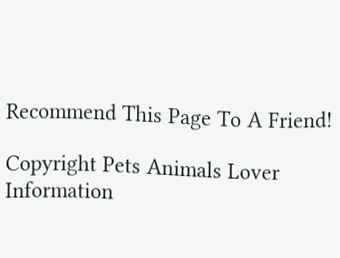Recommend This Page To A Friend!

Copyright Pets Animals Lover Information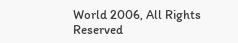World 2006, All Rights Reserved